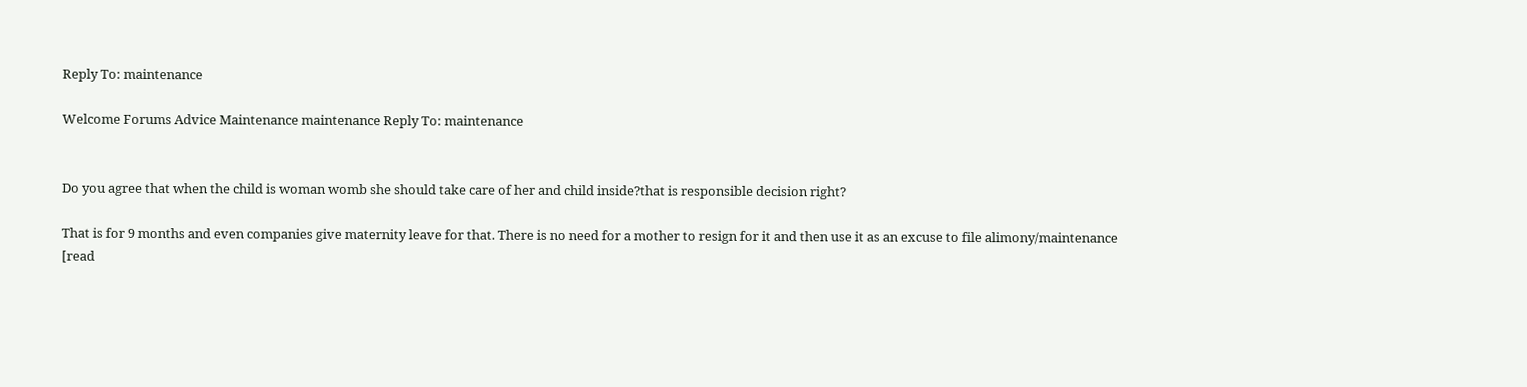Reply To: maintenance

Welcome Forums Advice Maintenance maintenance Reply To: maintenance


Do you agree that when the child is woman womb she should take care of her and child inside?that is responsible decision right?

That is for 9 months and even companies give maternity leave for that. There is no need for a mother to resign for it and then use it as an excuse to file alimony/maintenance [read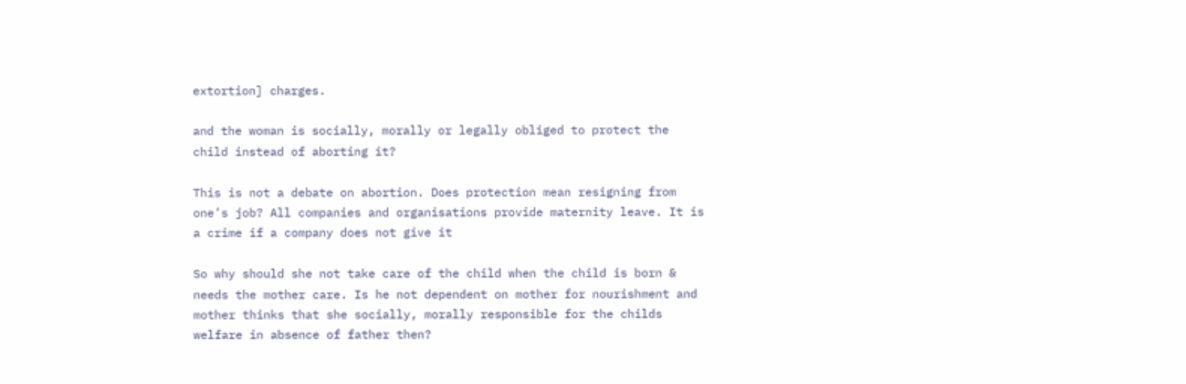extortion] charges.

and the woman is socially, morally or legally obliged to protect the child instead of aborting it?

This is not a debate on abortion. Does protection mean resigning from one’s job? All companies and organisations provide maternity leave. It is a crime if a company does not give it

So why should she not take care of the child when the child is born & needs the mother care. Is he not dependent on mother for nourishment and mother thinks that she socially, morally responsible for the childs welfare in absence of father then?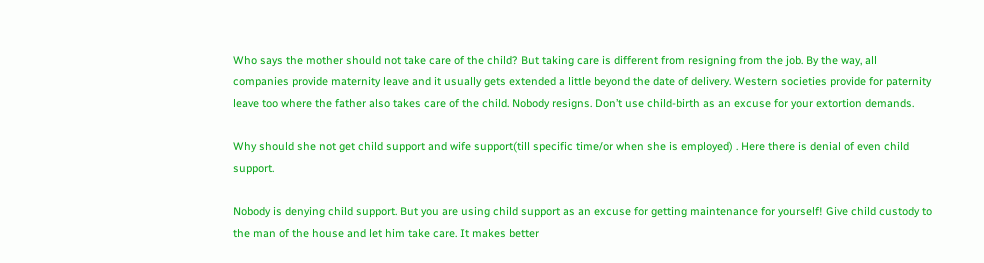Who says the mother should not take care of the child? But taking care is different from resigning from the job. By the way, all companies provide maternity leave and it usually gets extended a little beyond the date of delivery. Western societies provide for paternity leave too where the father also takes care of the child. Nobody resigns. Don’t use child-birth as an excuse for your extortion demands.

Why should she not get child support and wife support(till specific time/or when she is employed) . Here there is denial of even child support.

Nobody is denying child support. But you are using child support as an excuse for getting maintenance for yourself! Give child custody to the man of the house and let him take care. It makes better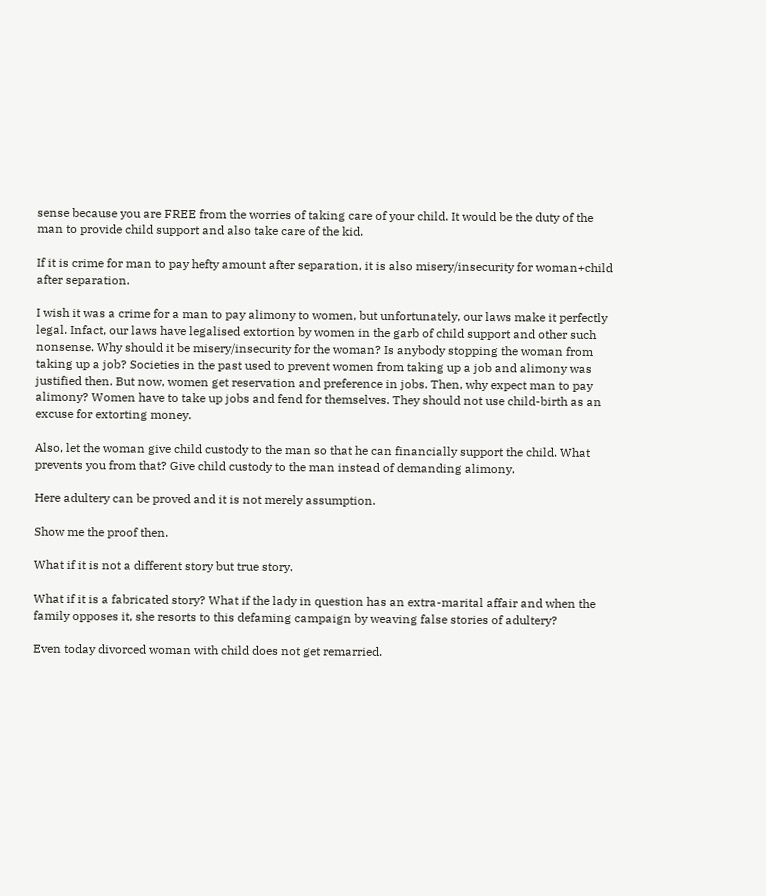sense because you are FREE from the worries of taking care of your child. It would be the duty of the man to provide child support and also take care of the kid.

If it is crime for man to pay hefty amount after separation, it is also misery/insecurity for woman+child after separation.

I wish it was a crime for a man to pay alimony to women, but unfortunately, our laws make it perfectly legal. Infact, our laws have legalised extortion by women in the garb of child support and other such nonsense. Why should it be misery/insecurity for the woman? Is anybody stopping the woman from taking up a job? Societies in the past used to prevent women from taking up a job and alimony was justified then. But now, women get reservation and preference in jobs. Then, why expect man to pay alimony? Women have to take up jobs and fend for themselves. They should not use child-birth as an excuse for extorting money.

Also, let the woman give child custody to the man so that he can financially support the child. What prevents you from that? Give child custody to the man instead of demanding alimony.

Here adultery can be proved and it is not merely assumption.

Show me the proof then.

What if it is not a different story but true story.

What if it is a fabricated story? What if the lady in question has an extra-marital affair and when the family opposes it, she resorts to this defaming campaign by weaving false stories of adultery?

Even today divorced woman with child does not get remarried.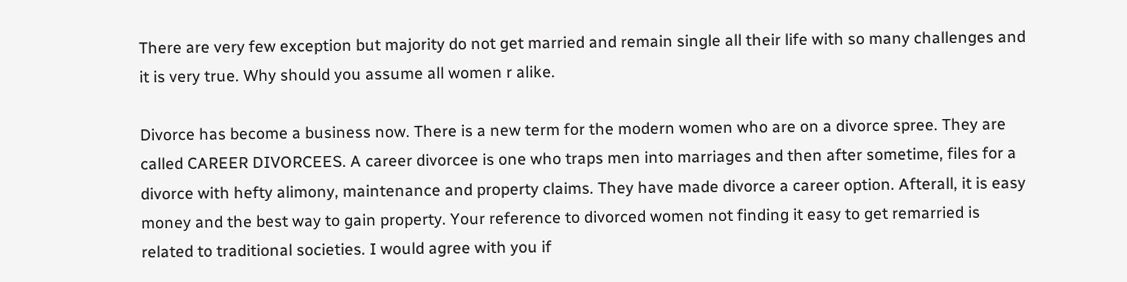There are very few exception but majority do not get married and remain single all their life with so many challenges and it is very true. Why should you assume all women r alike.

Divorce has become a business now. There is a new term for the modern women who are on a divorce spree. They are called CAREER DIVORCEES. A career divorcee is one who traps men into marriages and then after sometime, files for a divorce with hefty alimony, maintenance and property claims. They have made divorce a career option. Afterall, it is easy money and the best way to gain property. Your reference to divorced women not finding it easy to get remarried is related to traditional societies. I would agree with you if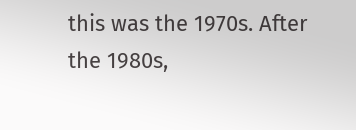this was the 1970s. After the 1980s,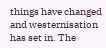things have changed and westernisation has set in. The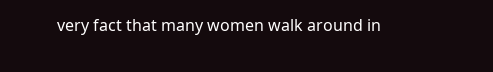very fact that many women walk around in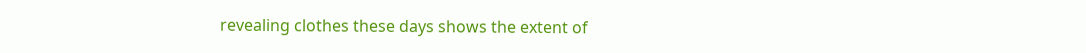revealing clothes these days shows the extent of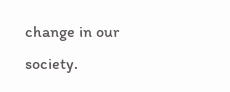change in our society.